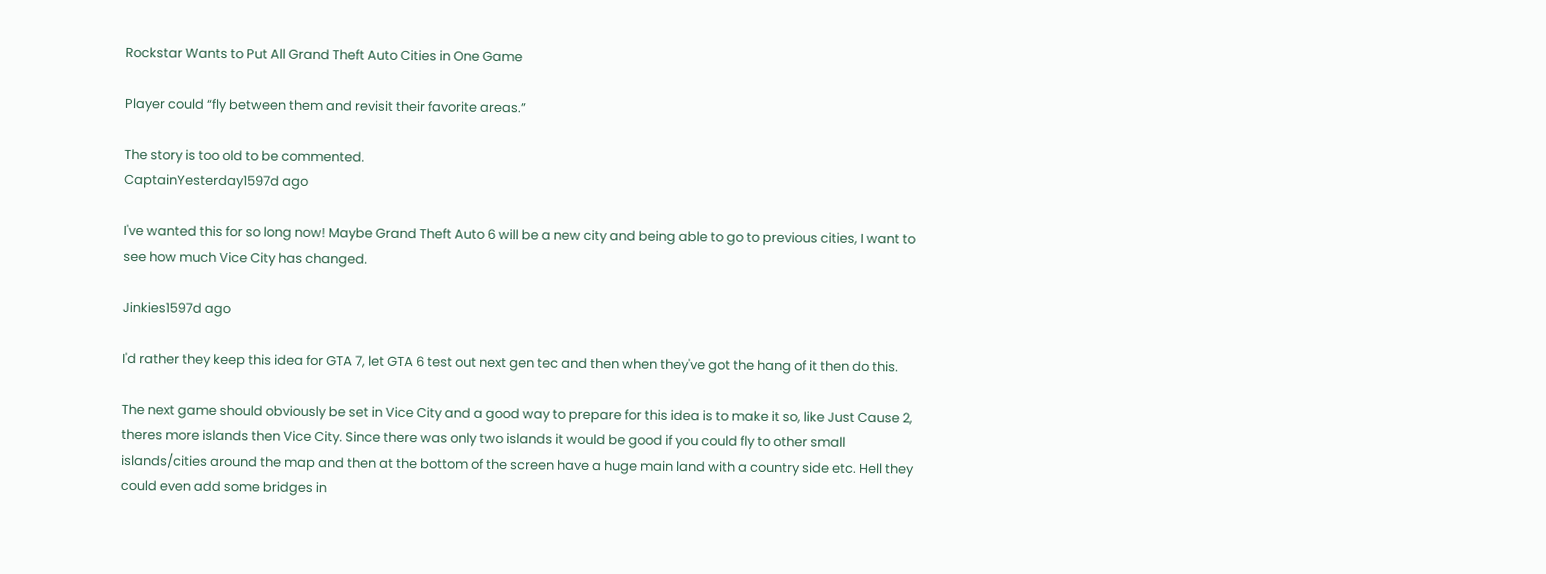Rockstar Wants to Put All Grand Theft Auto Cities in One Game

Player could “fly between them and revisit their favorite areas.”

The story is too old to be commented.
CaptainYesterday1597d ago

I've wanted this for so long now! Maybe Grand Theft Auto 6 will be a new city and being able to go to previous cities, I want to see how much Vice City has changed.

Jinkies1597d ago

I'd rather they keep this idea for GTA 7, let GTA 6 test out next gen tec and then when they've got the hang of it then do this.

The next game should obviously be set in Vice City and a good way to prepare for this idea is to make it so, like Just Cause 2, theres more islands then Vice City. Since there was only two islands it would be good if you could fly to other small islands/cities around the map and then at the bottom of the screen have a huge main land with a country side etc. Hell they could even add some bridges in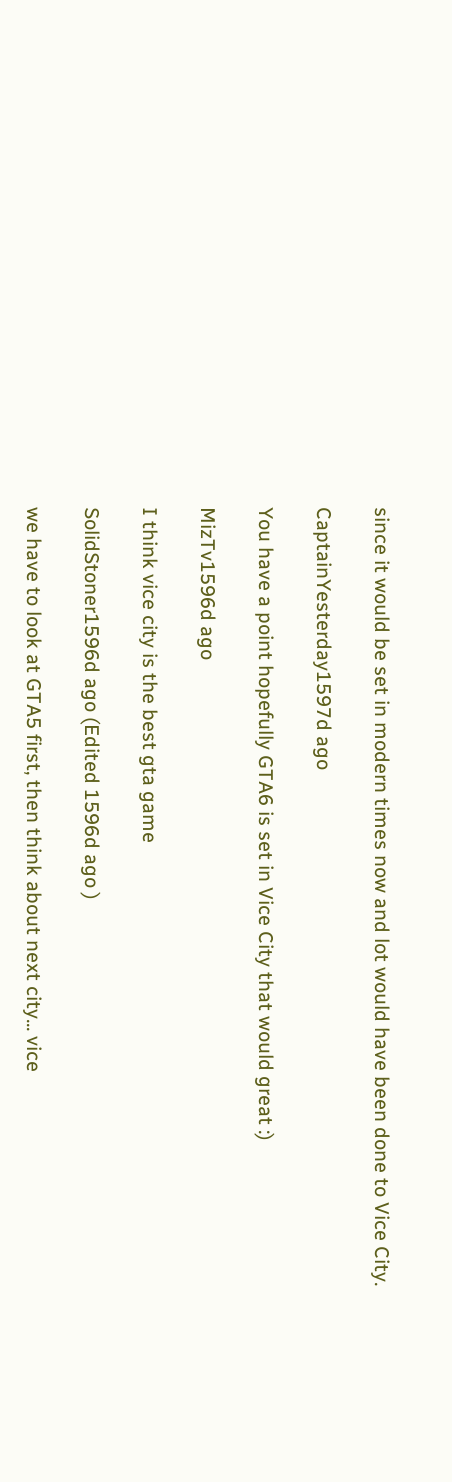since it would be set in modern times now and lot would have been done to Vice City.

CaptainYesterday1597d ago

You have a point hopefully GTA6 is set in Vice City that would great :)

MizTv1596d ago

I think vice city is the best gta game

SolidStoner1596d ago (Edited 1596d ago )

we have to look at GTA5 first, then think about next city... vice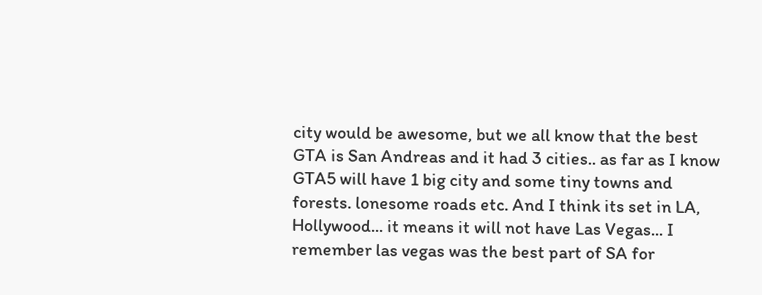city would be awesome, but we all know that the best GTA is San Andreas and it had 3 cities.. as far as I know GTA5 will have 1 big city and some tiny towns and forests. lonesome roads etc. And I think its set in LA, Hollywood... it means it will not have Las Vegas... I remember las vegas was the best part of SA for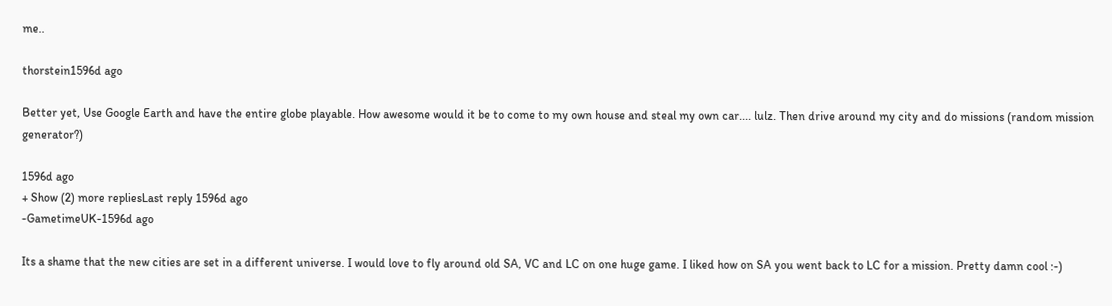me..

thorstein1596d ago

Better yet, Use Google Earth and have the entire globe playable. How awesome would it be to come to my own house and steal my own car.... lulz. Then drive around my city and do missions (random mission generator?)

1596d ago
+ Show (2) more repliesLast reply 1596d ago
-GametimeUK-1596d ago

Its a shame that the new cities are set in a different universe. I would love to fly around old SA, VC and LC on one huge game. I liked how on SA you went back to LC for a mission. Pretty damn cool :-)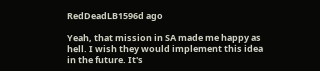RedDeadLB1596d ago

Yeah, that mission in SA made me happy as hell. I wish they would implement this idea in the future. It's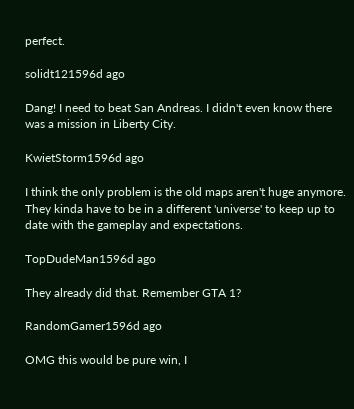perfect.

solidt121596d ago

Dang! I need to beat San Andreas. I didn't even know there was a mission in Liberty City.

KwietStorm1596d ago

I think the only problem is the old maps aren't huge anymore. They kinda have to be in a different 'universe' to keep up to date with the gameplay and expectations.

TopDudeMan1596d ago

They already did that. Remember GTA 1?

RandomGamer1596d ago

OMG this would be pure win, I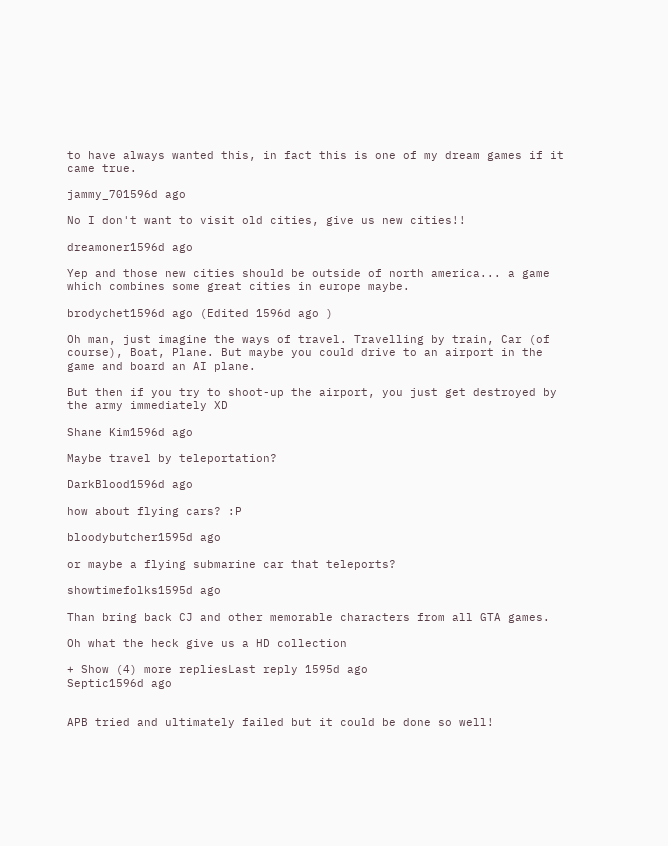to have always wanted this, in fact this is one of my dream games if it came true.

jammy_701596d ago

No I don't want to visit old cities, give us new cities!!

dreamoner1596d ago

Yep and those new cities should be outside of north america... a game which combines some great cities in europe maybe.

brodychet1596d ago (Edited 1596d ago )

Oh man, just imagine the ways of travel. Travelling by train, Car (of course), Boat, Plane. But maybe you could drive to an airport in the game and board an AI plane.

But then if you try to shoot-up the airport, you just get destroyed by the army immediately XD

Shane Kim1596d ago

Maybe travel by teleportation?

DarkBlood1596d ago

how about flying cars? :P

bloodybutcher1595d ago

or maybe a flying submarine car that teleports?

showtimefolks1595d ago

Than bring back CJ and other memorable characters from all GTA games.

Oh what the heck give us a HD collection

+ Show (4) more repliesLast reply 1595d ago
Septic1596d ago


APB tried and ultimately failed but it could be done so well!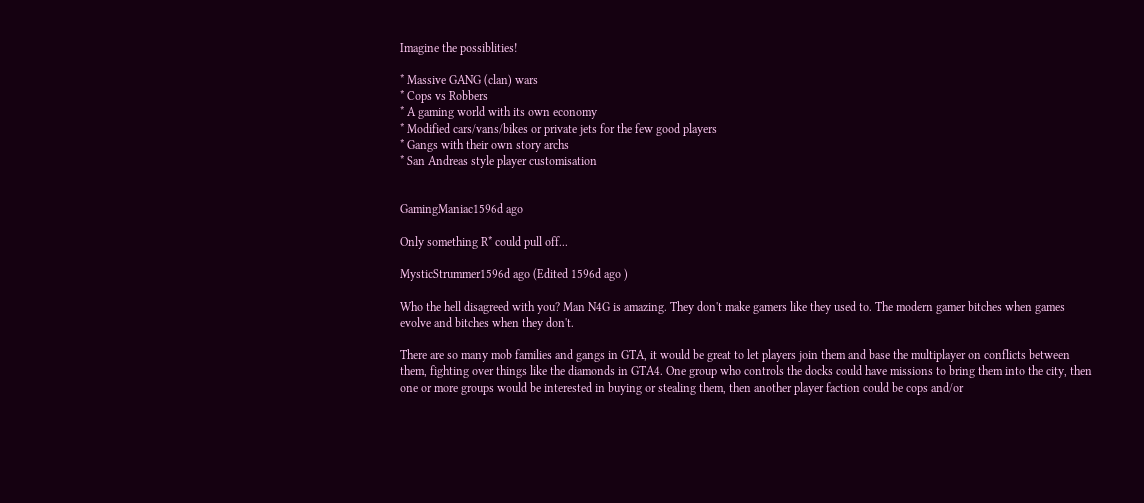Imagine the possiblities!

* Massive GANG (clan) wars
* Cops vs Robbers
* A gaming world with its own economy
* Modified cars/vans/bikes or private jets for the few good players
* Gangs with their own story archs
* San Andreas style player customisation


GamingManiac1596d ago

Only something R* could pull off...

MysticStrummer1596d ago (Edited 1596d ago )

Who the hell disagreed with you? Man N4G is amazing. They don't make gamers like they used to. The modern gamer bitches when games evolve and bitches when they don't.

There are so many mob families and gangs in GTA, it would be great to let players join them and base the multiplayer on conflicts between them, fighting over things like the diamonds in GTA4. One group who controls the docks could have missions to bring them into the city, then one or more groups would be interested in buying or stealing them, then another player faction could be cops and/or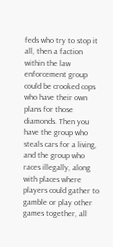feds who try to stop it all, then a faction within the law enforcement group could be crooked cops who have their own plans for those diamonds. Then you have the group who steals cars for a living, and the group who races illegally, along with places where players could gather to gamble or play other games together, all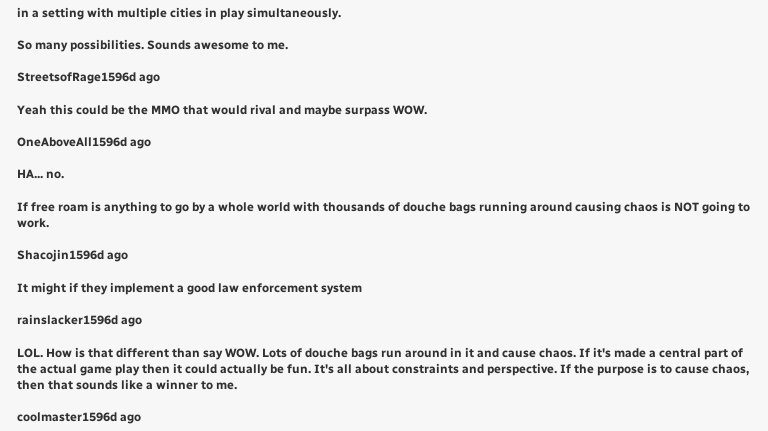in a setting with multiple cities in play simultaneously.

So many possibilities. Sounds awesome to me.

StreetsofRage1596d ago

Yeah this could be the MMO that would rival and maybe surpass WOW.

OneAboveAll1596d ago

HA... no.

If free roam is anything to go by a whole world with thousands of douche bags running around causing chaos is NOT going to work.

Shacojin1596d ago

It might if they implement a good law enforcement system

rainslacker1596d ago

LOL. How is that different than say WOW. Lots of douche bags run around in it and cause chaos. If it's made a central part of the actual game play then it could actually be fun. It's all about constraints and perspective. If the purpose is to cause chaos, then that sounds like a winner to me.

coolmaster1596d ago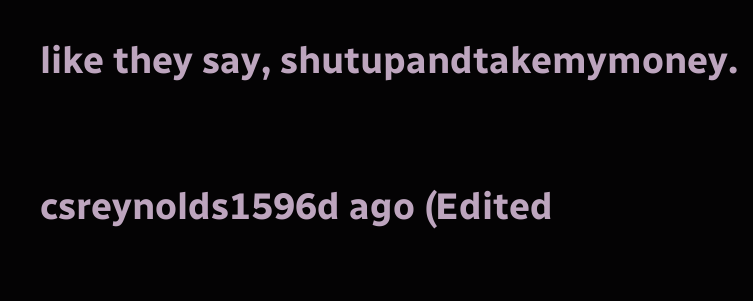like they say, shutupandtakemymoney.

csreynolds1596d ago (Edited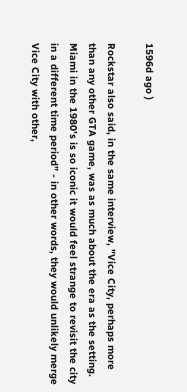1596d ago )

Rockstar also said, in the same interview, "Vice City, perhaps more than any other GTA game, was as much about the era as the setting. Miami in the 1980’s is so iconic it would feel strange to revisit the city in a different time period” - in other words, they would unlikely merge Vice City with other,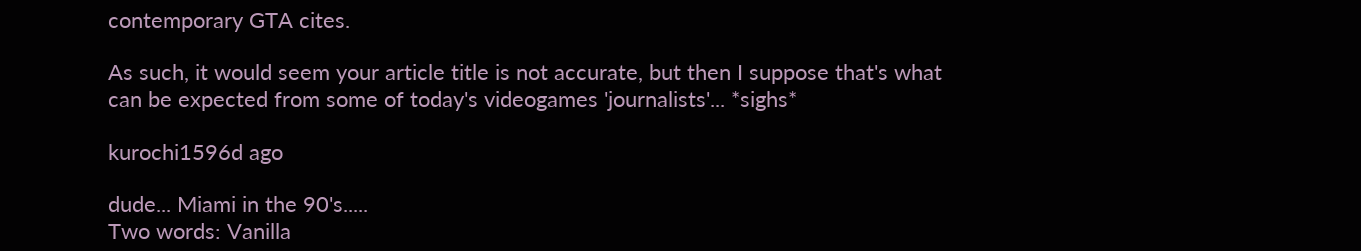contemporary GTA cites.

As such, it would seem your article title is not accurate, but then I suppose that's what can be expected from some of today's videogames 'journalists'... *sighs*

kurochi1596d ago

dude... Miami in the 90's.....
Two words: Vanilla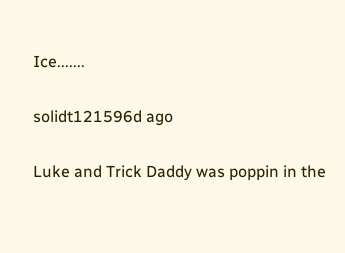Ice.......

solidt121596d ago

Luke and Trick Daddy was poppin in the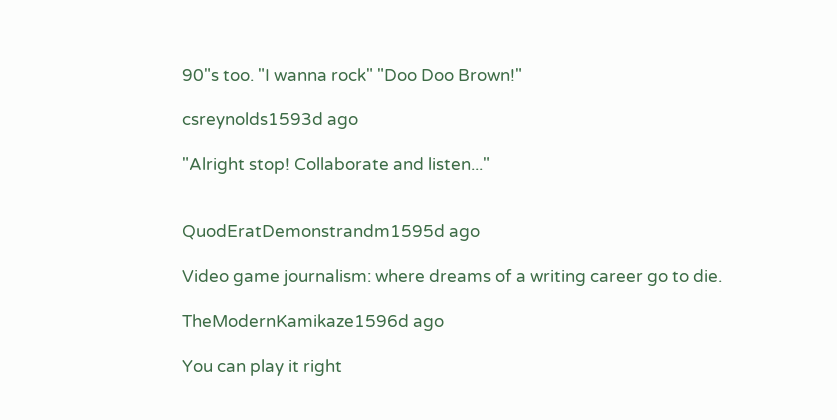90"s too. "I wanna rock" "Doo Doo Brown!"

csreynolds1593d ago

"Alright stop! Collaborate and listen..."


QuodEratDemonstrandm1595d ago

Video game journalism: where dreams of a writing career go to die.

TheModernKamikaze1596d ago

You can play it right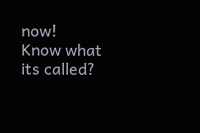now!
Know what its called?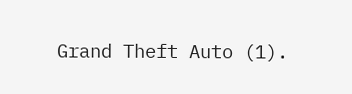Grand Theft Auto (1).